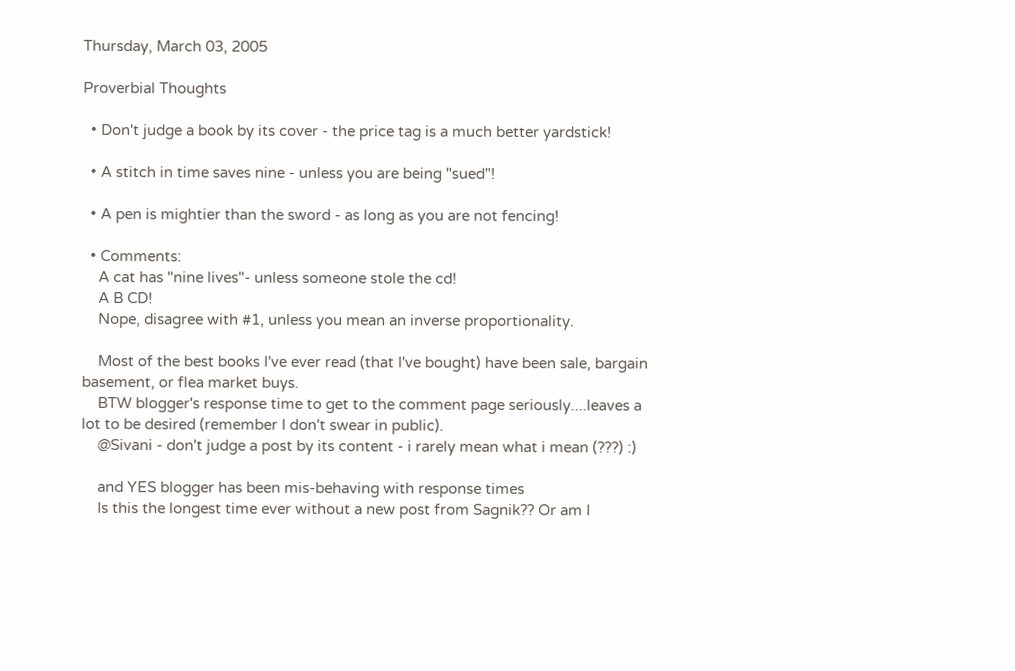Thursday, March 03, 2005

Proverbial Thoughts

  • Don't judge a book by its cover - the price tag is a much better yardstick!

  • A stitch in time saves nine - unless you are being "sued"!

  • A pen is mightier than the sword - as long as you are not fencing!

  • Comments:
    A cat has "nine lives"- unless someone stole the cd!
    A B CD!
    Nope, disagree with #1, unless you mean an inverse proportionality.

    Most of the best books I've ever read (that I've bought) have been sale, bargain basement, or flea market buys.
    BTW blogger's response time to get to the comment page seriously....leaves a lot to be desired (remember I don't swear in public).
    @Sivani - don't judge a post by its content - i rarely mean what i mean (???) :)

    and YES blogger has been mis-behaving with response times
    Is this the longest time ever without a new post from Sagnik?? Or am I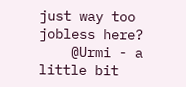just way too jobless here?
    @Urmi - a little bit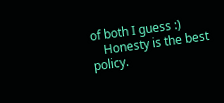of both I guess :)
    Honesty is the best policy.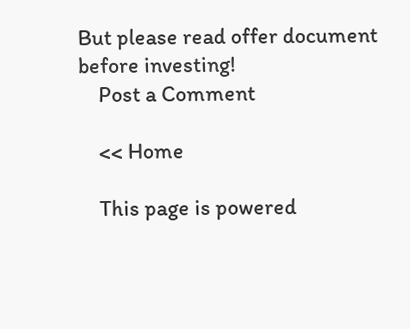But please read offer document before investing!
    Post a Comment

    << Home

    This page is powered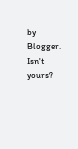by Blogger. Isn't yours?